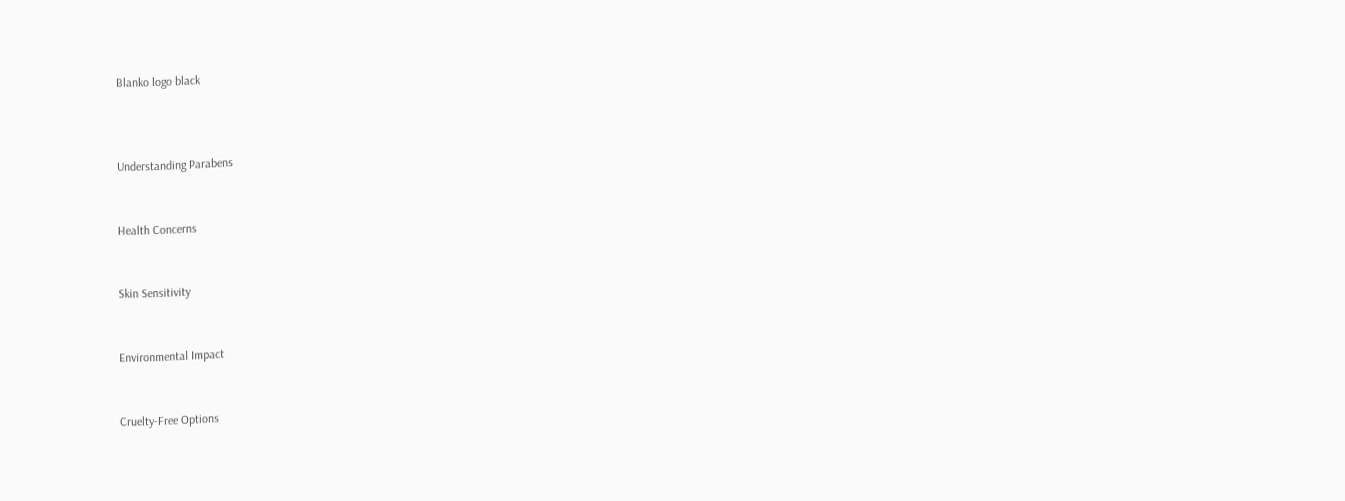Blanko logo black



Understanding Parabens


Health Concerns


Skin Sensitivity


Environmental Impact


Cruelty-Free Options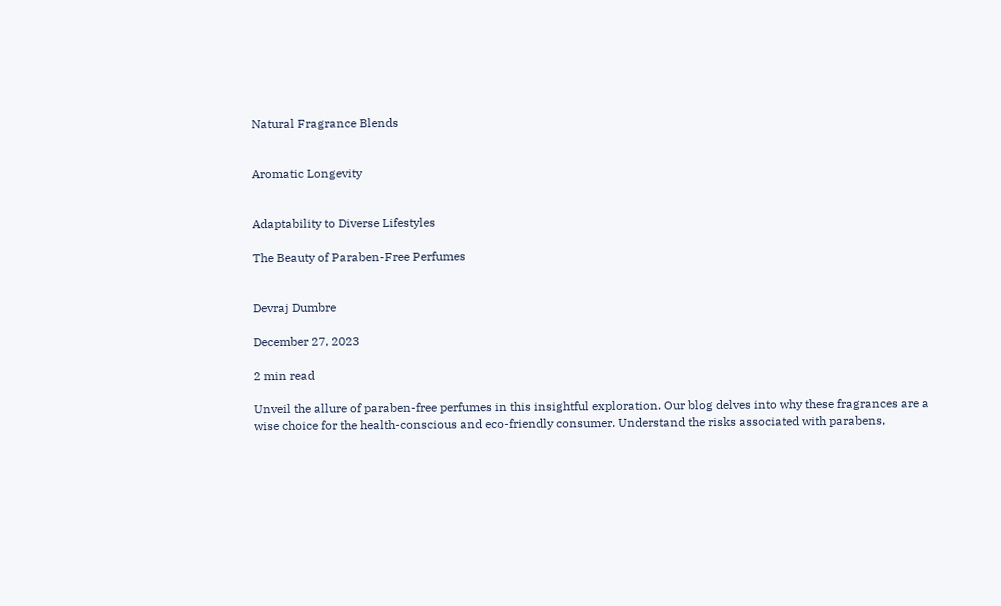Natural Fragrance Blends


Aromatic Longevity


Adaptability to Diverse Lifestyles

The Beauty of Paraben-Free Perfumes


Devraj Dumbre

December 27, 2023

2 min read

Unveil the allure of paraben-free perfumes in this insightful exploration. Our blog delves into why these fragrances are a wise choice for the health-conscious and eco-friendly consumer. Understand the risks associated with parabens,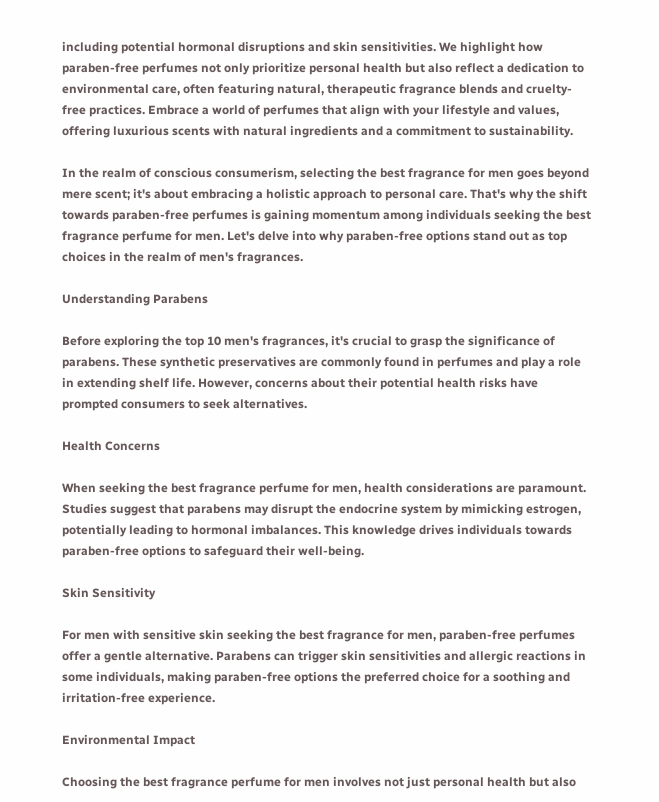including potential hormonal disruptions and skin sensitivities. We highlight how paraben-free perfumes not only prioritize personal health but also reflect a dedication to environmental care, often featuring natural, therapeutic fragrance blends and cruelty-free practices. Embrace a world of perfumes that align with your lifestyle and values, offering luxurious scents with natural ingredients and a commitment to sustainability.

In the realm of conscious consumerism, selecting the best fragrance for men goes beyond mere scent; it's about embracing a holistic approach to personal care. That's why the shift towards paraben-free perfumes is gaining momentum among individuals seeking the best fragrance perfume for men. Let's delve into why paraben-free options stand out as top choices in the realm of men's fragrances.

Understanding Parabens

Before exploring the top 10 men's fragrances, it's crucial to grasp the significance of parabens. These synthetic preservatives are commonly found in perfumes and play a role in extending shelf life. However, concerns about their potential health risks have prompted consumers to seek alternatives.

Health Concerns

When seeking the best fragrance perfume for men, health considerations are paramount. Studies suggest that parabens may disrupt the endocrine system by mimicking estrogen, potentially leading to hormonal imbalances. This knowledge drives individuals towards paraben-free options to safeguard their well-being.

Skin Sensitivity

For men with sensitive skin seeking the best fragrance for men, paraben-free perfumes offer a gentle alternative. Parabens can trigger skin sensitivities and allergic reactions in some individuals, making paraben-free options the preferred choice for a soothing and irritation-free experience.

Environmental Impact

Choosing the best fragrance perfume for men involves not just personal health but also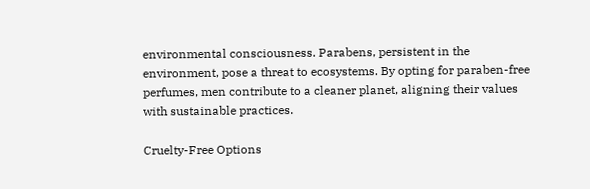environmental consciousness. Parabens, persistent in the environment, pose a threat to ecosystems. By opting for paraben-free perfumes, men contribute to a cleaner planet, aligning their values with sustainable practices.

Cruelty-Free Options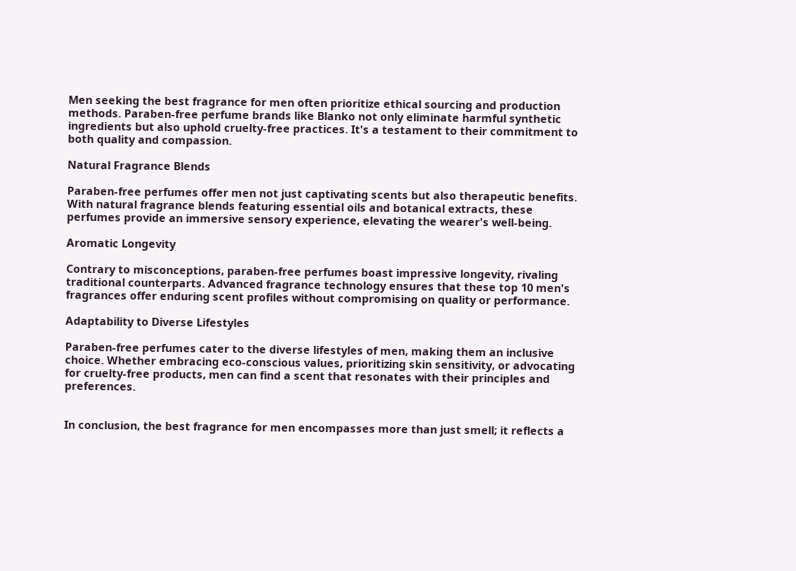Men seeking the best fragrance for men often prioritize ethical sourcing and production methods. Paraben-free perfume brands like Blanko not only eliminate harmful synthetic ingredients but also uphold cruelty-free practices. It's a testament to their commitment to both quality and compassion.

Natural Fragrance Blends

Paraben-free perfumes offer men not just captivating scents but also therapeutic benefits. With natural fragrance blends featuring essential oils and botanical extracts, these perfumes provide an immersive sensory experience, elevating the wearer's well-being.

Aromatic Longevity

Contrary to misconceptions, paraben-free perfumes boast impressive longevity, rivaling traditional counterparts. Advanced fragrance technology ensures that these top 10 men's fragrances offer enduring scent profiles without compromising on quality or performance.

Adaptability to Diverse Lifestyles

Paraben-free perfumes cater to the diverse lifestyles of men, making them an inclusive choice. Whether embracing eco-conscious values, prioritizing skin sensitivity, or advocating for cruelty-free products, men can find a scent that resonates with their principles and preferences.


In conclusion, the best fragrance for men encompasses more than just smell; it reflects a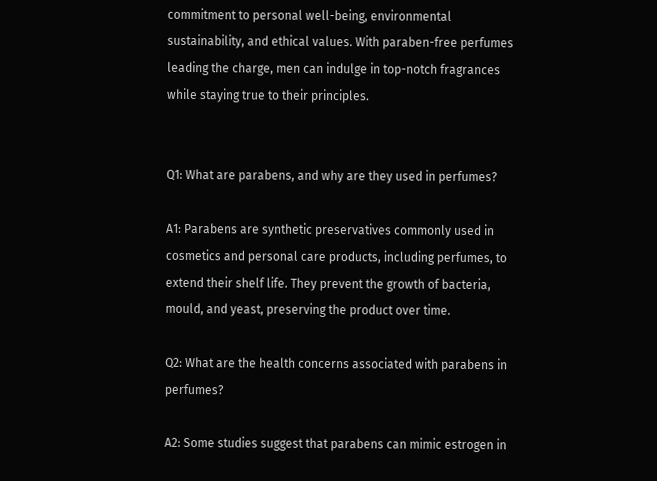commitment to personal well-being, environmental sustainability, and ethical values. With paraben-free perfumes leading the charge, men can indulge in top-notch fragrances while staying true to their principles.


Q1: What are parabens, and why are they used in perfumes?

A1: Parabens are synthetic preservatives commonly used in cosmetics and personal care products, including perfumes, to extend their shelf life. They prevent the growth of bacteria, mould, and yeast, preserving the product over time.

Q2: What are the health concerns associated with parabens in perfumes?

A2: Some studies suggest that parabens can mimic estrogen in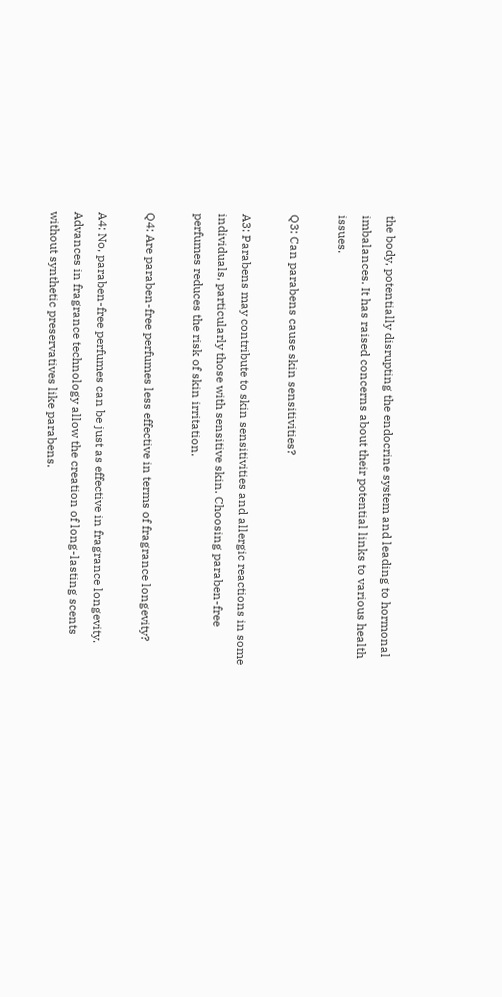the body, potentially disrupting the endocrine system and leading to hormonal imbalances. It has raised concerns about their potential links to various health issues.

Q3: Can parabens cause skin sensitivities?

A3: Parabens may contribute to skin sensitivities and allergic reactions in some individuals, particularly those with sensitive skin. Choosing paraben-free perfumes reduces the risk of skin irritation.

Q4: Are paraben-free perfumes less effective in terms of fragrance longevity?

A4: No, paraben-free perfumes can be just as effective in fragrance longevity. Advances in fragrance technology allow the creation of long-lasting scents without synthetic preservatives like parabens.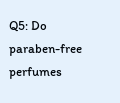Q5: Do paraben-free perfumes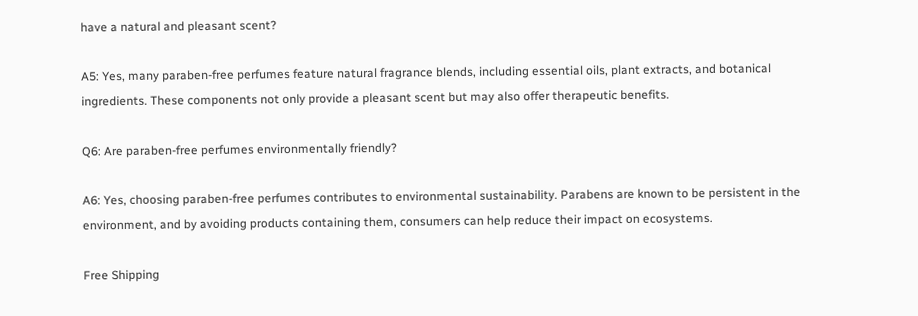have a natural and pleasant scent?

A5: Yes, many paraben-free perfumes feature natural fragrance blends, including essential oils, plant extracts, and botanical ingredients. These components not only provide a pleasant scent but may also offer therapeutic benefits.

Q6: Are paraben-free perfumes environmentally friendly?

A6: Yes, choosing paraben-free perfumes contributes to environmental sustainability. Parabens are known to be persistent in the environment, and by avoiding products containing them, consumers can help reduce their impact on ecosystems.

Free Shipping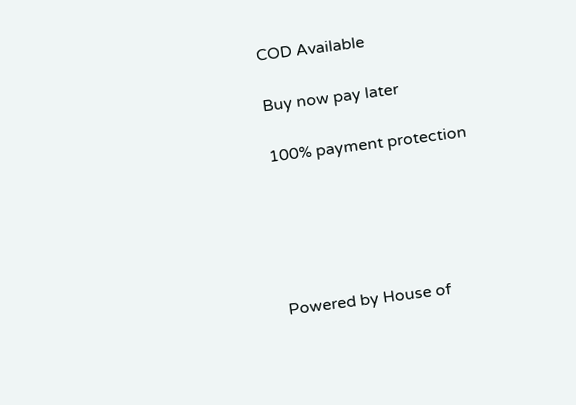COD Available

Buy now pay later

100% payment protection





Powered by House of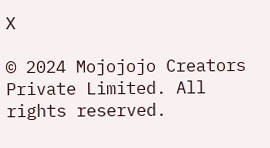X

© 2024 Mojojojo Creators Private Limited. All rights reserved.